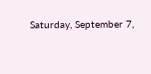Saturday, September 7,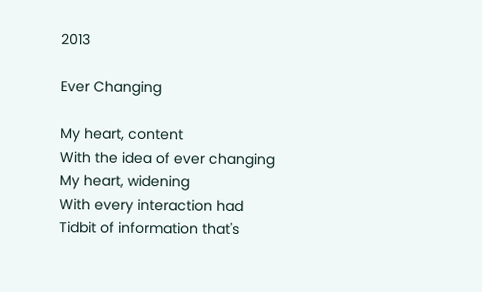2013

Ever Changing

My heart, content
With the idea of ever changing
My heart, widening
With every interaction had
Tidbit of information that's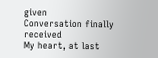given
Conversation finally received
My heart, at last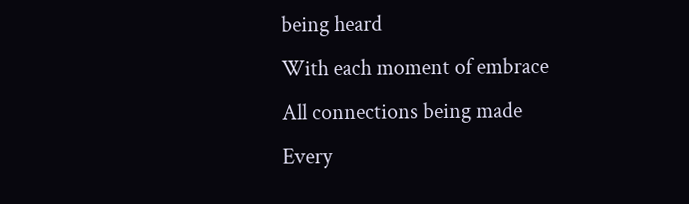being heard
With each moment of embrace
All connections being made
Every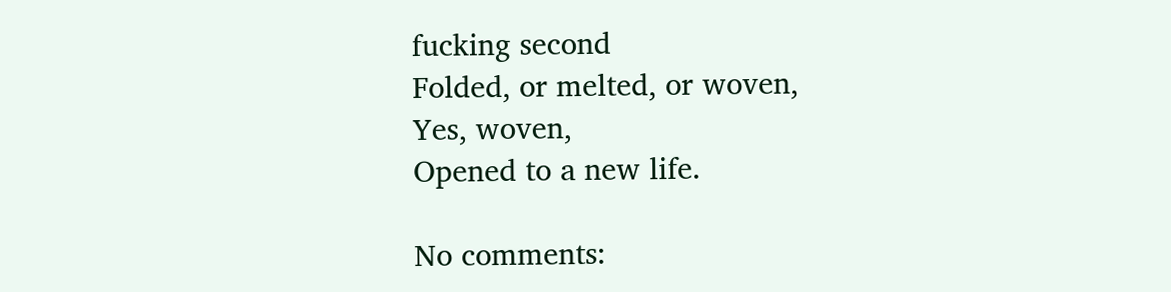fucking second
Folded, or melted, or woven,
Yes, woven,
Opened to a new life.

No comments: